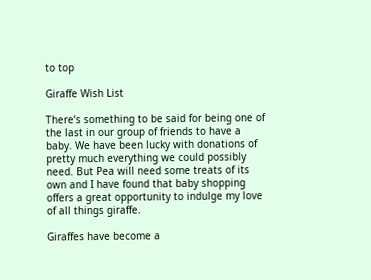to top

Giraffe Wish List

There’s something to be said for being one of the last in our group of friends to have a baby. We have been lucky with donations of pretty much everything we could possibly need. But Pea will need some treats of its own and I have found that baby shopping offers a great opportunity to indulge my love of all things giraffe.

Giraffes have become a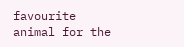favourite animal for the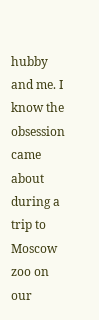hubby and me. I know the obsession came about during a trip to Moscow zoo on our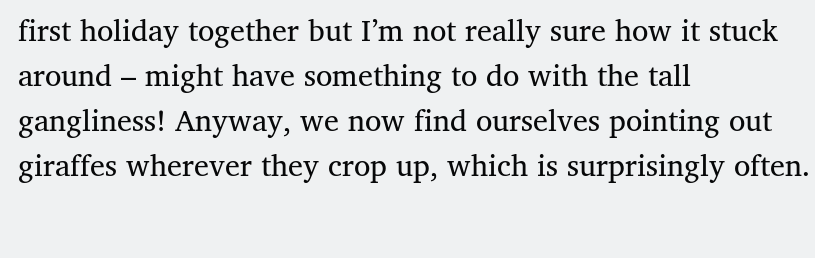first holiday together but I’m not really sure how it stuck around – might have something to do with the tall gangliness! Anyway, we now find ourselves pointing out giraffes wherever they crop up, which is surprisingly often.